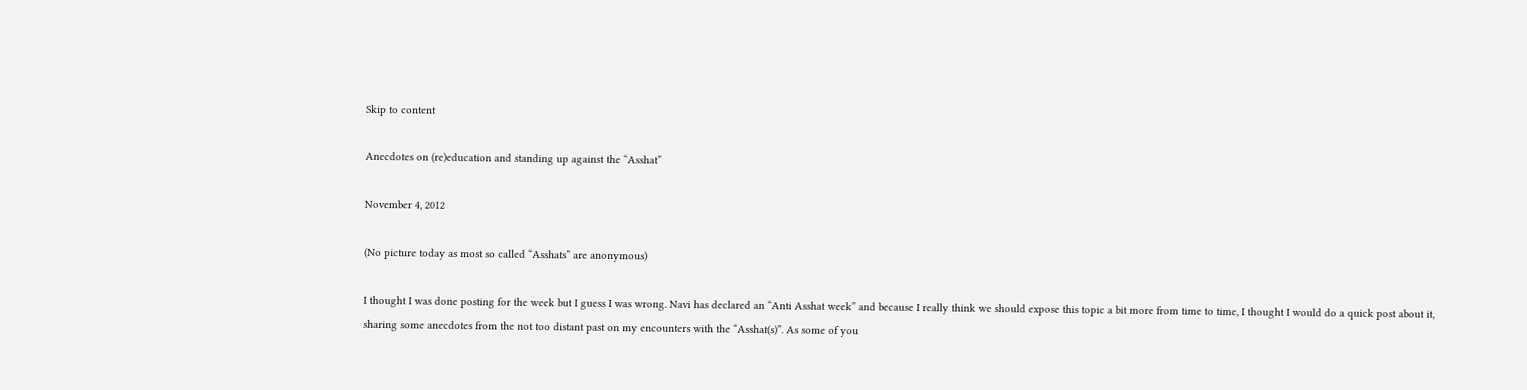Skip to content

Anecdotes on (re)education and standing up against the “Asshat”

November 4, 2012

(No picture today as most so called “Asshats” are anonymous)

I thought I was done posting for the week but I guess I was wrong. Navi has declared an “Anti Asshat week” and because I really think we should expose this topic a bit more from time to time, I thought I would do a quick post about it, sharing some anecdotes from the not too distant past on my encounters with the “Asshat(s)”. As some of you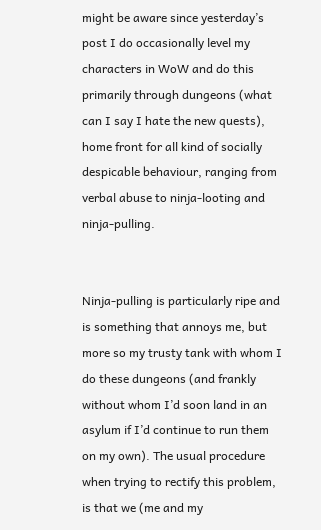might be aware since yesterday’s post I do occasionally level my characters in WoW and do this primarily through dungeons (what can I say I hate the new quests), home front for all kind of socially despicable behaviour, ranging from verbal abuse to ninja-looting and ninja-pulling.


Ninja-pulling is particularly ripe and is something that annoys me, but more so my trusty tank with whom I do these dungeons (and frankly without whom I’d soon land in an asylum if I’d continue to run them on my own). The usual procedure when trying to rectify this problem, is that we (me and my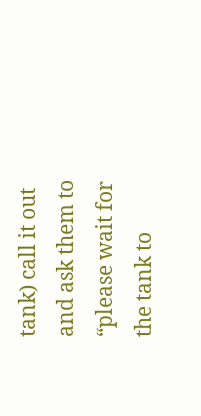tank) call it out and ask them to “please wait for the tank to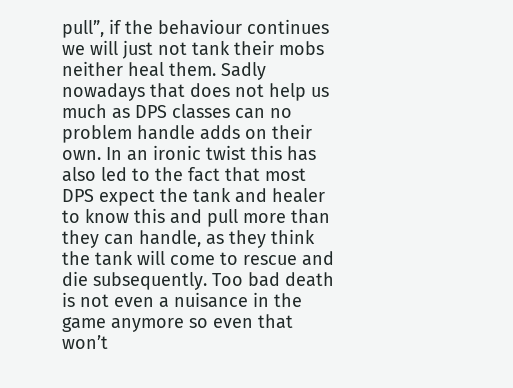pull”, if the behaviour continues we will just not tank their mobs neither heal them. Sadly nowadays that does not help us much as DPS classes can no problem handle adds on their own. In an ironic twist this has also led to the fact that most DPS expect the tank and healer to know this and pull more than they can handle, as they think the tank will come to rescue and die subsequently. Too bad death is not even a nuisance in the game anymore so even that won’t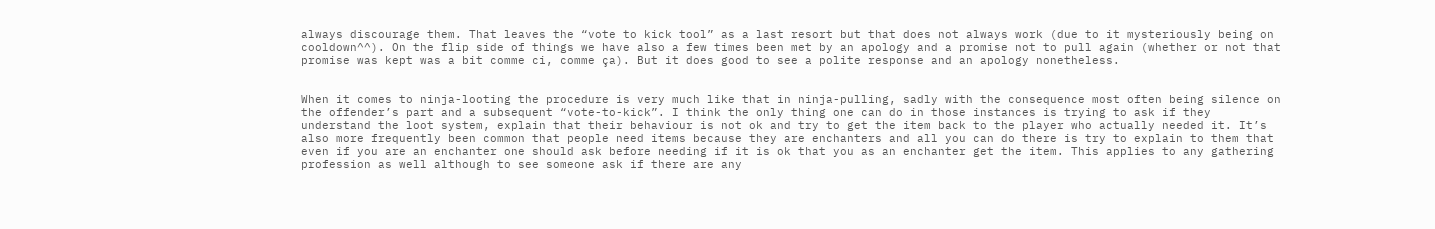always discourage them. That leaves the “vote to kick tool” as a last resort but that does not always work (due to it mysteriously being on cooldown^^). On the flip side of things we have also a few times been met by an apology and a promise not to pull again (whether or not that promise was kept was a bit comme ci, comme ça). But it does good to see a polite response and an apology nonetheless.


When it comes to ninja-looting the procedure is very much like that in ninja-pulling, sadly with the consequence most often being silence on the offender’s part and a subsequent “vote-to-kick”. I think the only thing one can do in those instances is trying to ask if they understand the loot system, explain that their behaviour is not ok and try to get the item back to the player who actually needed it. It’s also more frequently been common that people need items because they are enchanters and all you can do there is try to explain to them that even if you are an enchanter one should ask before needing if it is ok that you as an enchanter get the item. This applies to any gathering profession as well although to see someone ask if there are any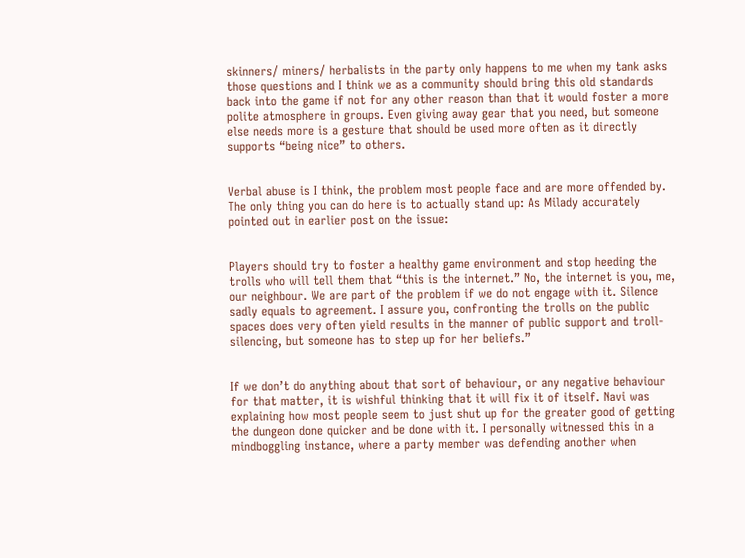skinners/ miners/ herbalists in the party only happens to me when my tank asks those questions and I think we as a community should bring this old standards back into the game if not for any other reason than that it would foster a more polite atmosphere in groups. Even giving away gear that you need, but someone else needs more is a gesture that should be used more often as it directly supports “being nice” to others.


Verbal abuse is I think, the problem most people face and are more offended by. The only thing you can do here is to actually stand up: As Milady accurately pointed out in earlier post on the issue:


Players should try to foster a healthy game environment and stop heeding the trolls who will tell them that “this is the internet.” No, the internet is you, me, our neighbour. We are part of the problem if we do not engage with it. Silence sadly equals to agreement. I assure you, confronting the trolls on the public spaces does very often yield results in the manner of public support and troll-silencing, but someone has to step up for her beliefs.”


If we don’t do anything about that sort of behaviour, or any negative behaviour for that matter, it is wishful thinking that it will fix it of itself. Navi was explaining how most people seem to just shut up for the greater good of getting the dungeon done quicker and be done with it. I personally witnessed this in a mindboggling instance, where a party member was defending another when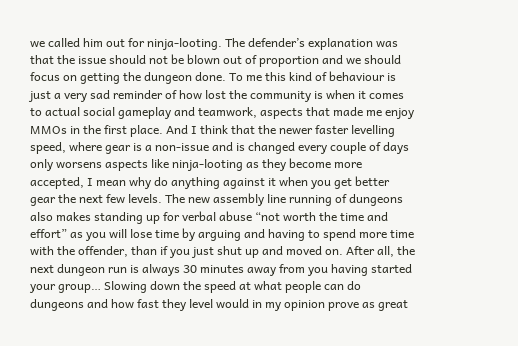we called him out for ninja-looting. The defender’s explanation was that the issue should not be blown out of proportion and we should focus on getting the dungeon done. To me this kind of behaviour is just a very sad reminder of how lost the community is when it comes to actual social gameplay and teamwork, aspects that made me enjoy MMOs in the first place. And I think that the newer faster levelling speed, where gear is a non-issue and is changed every couple of days only worsens aspects like ninja-looting as they become more accepted, I mean why do anything against it when you get better gear the next few levels. The new assembly line running of dungeons also makes standing up for verbal abuse “not worth the time and effort” as you will lose time by arguing and having to spend more time with the offender, than if you just shut up and moved on. After all, the next dungeon run is always 30 minutes away from you having started your group… Slowing down the speed at what people can do dungeons and how fast they level would in my opinion prove as great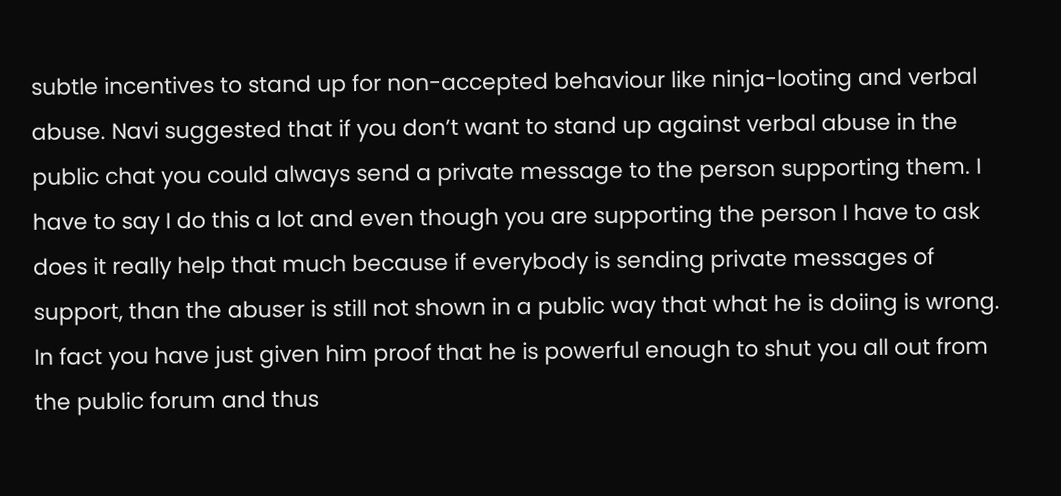subtle incentives to stand up for non-accepted behaviour like ninja-looting and verbal abuse. Navi suggested that if you don’t want to stand up against verbal abuse in the public chat you could always send a private message to the person supporting them. I have to say I do this a lot and even though you are supporting the person I have to ask does it really help that much because if everybody is sending private messages of support, than the abuser is still not shown in a public way that what he is doiing is wrong. In fact you have just given him proof that he is powerful enough to shut you all out from the public forum and thus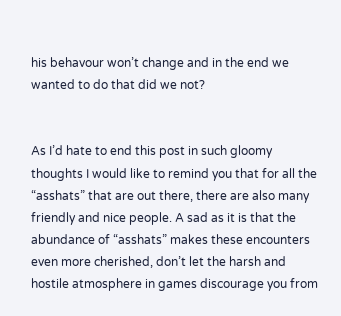his behavour won’t change and in the end we wanted to do that did we not?


As I’d hate to end this post in such gloomy thoughts I would like to remind you that for all the “asshats” that are out there, there are also many friendly and nice people. A sad as it is that the abundance of “asshats” makes these encounters even more cherished, don’t let the harsh and hostile atmosphere in games discourage you from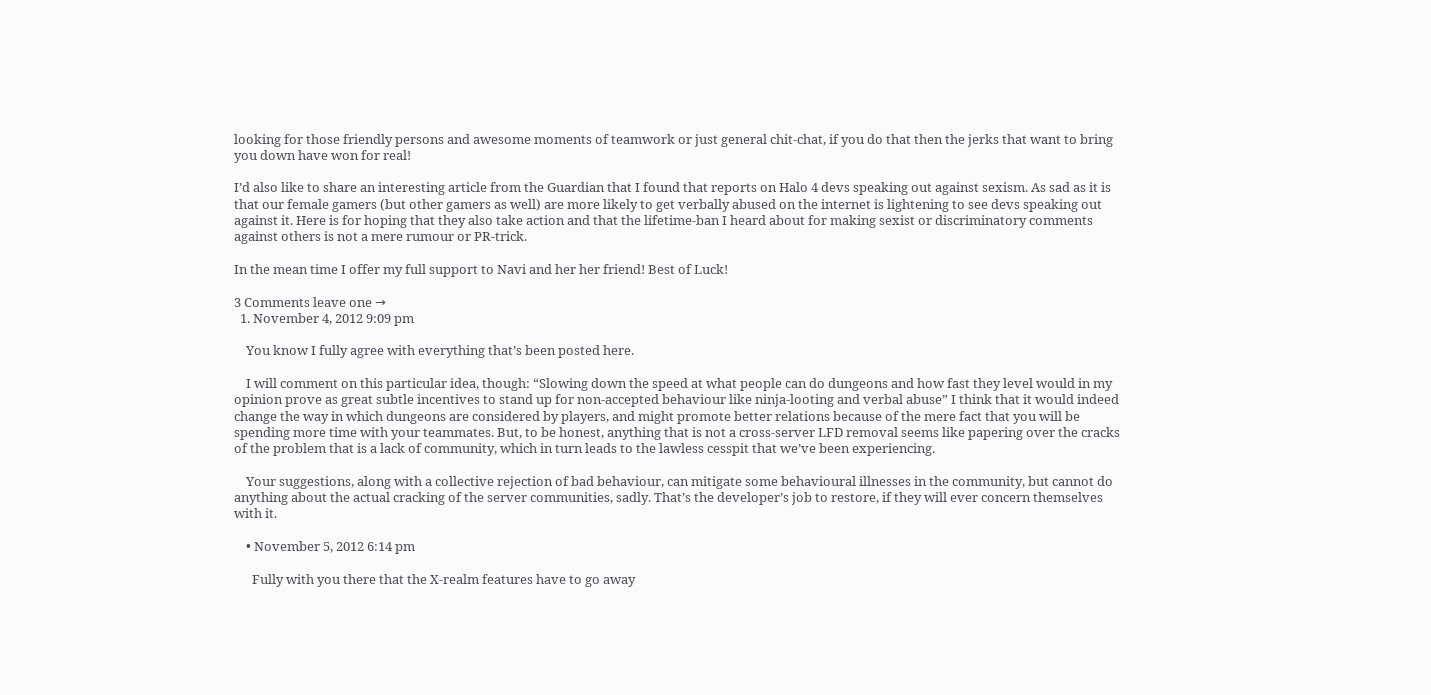looking for those friendly persons and awesome moments of teamwork or just general chit-chat, if you do that then the jerks that want to bring you down have won for real!

I’d also like to share an interesting article from the Guardian that I found that reports on Halo 4 devs speaking out against sexism. As sad as it is that our female gamers (but other gamers as well) are more likely to get verbally abused on the internet is lightening to see devs speaking out against it. Here is for hoping that they also take action and that the lifetime-ban I heard about for making sexist or discriminatory comments against others is not a mere rumour or PR-trick.

In the mean time I offer my full support to Navi and her her friend! Best of Luck!

3 Comments leave one →
  1. November 4, 2012 9:09 pm

    You know I fully agree with everything that’s been posted here.

    I will comment on this particular idea, though: “Slowing down the speed at what people can do dungeons and how fast they level would in my opinion prove as great subtle incentives to stand up for non-accepted behaviour like ninja-looting and verbal abuse” I think that it would indeed change the way in which dungeons are considered by players, and might promote better relations because of the mere fact that you will be spending more time with your teammates. But, to be honest, anything that is not a cross-server LFD removal seems like papering over the cracks of the problem that is a lack of community, which in turn leads to the lawless cesspit that we’ve been experiencing.

    Your suggestions, along with a collective rejection of bad behaviour, can mitigate some behavioural illnesses in the community, but cannot do anything about the actual cracking of the server communities, sadly. That’s the developer’s job to restore, if they will ever concern themselves with it.

    • November 5, 2012 6:14 pm

      Fully with you there that the X-realm features have to go away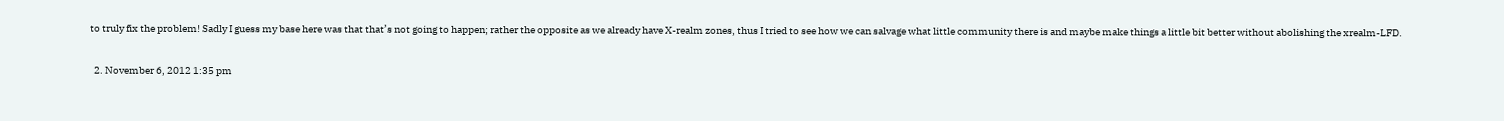to truly fix the problem! Sadly I guess my base here was that that’s not going to happen; rather the opposite as we already have X-realm zones, thus I tried to see how we can salvage what little community there is and maybe make things a little bit better without abolishing the xrealm-LFD.

  2. November 6, 2012 1:35 pm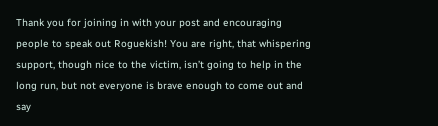Thank you for joining in with your post and encouraging people to speak out Roguekish! You are right, that whispering support, though nice to the victim, isn’t going to help in the long run, but not everyone is brave enough to come out and say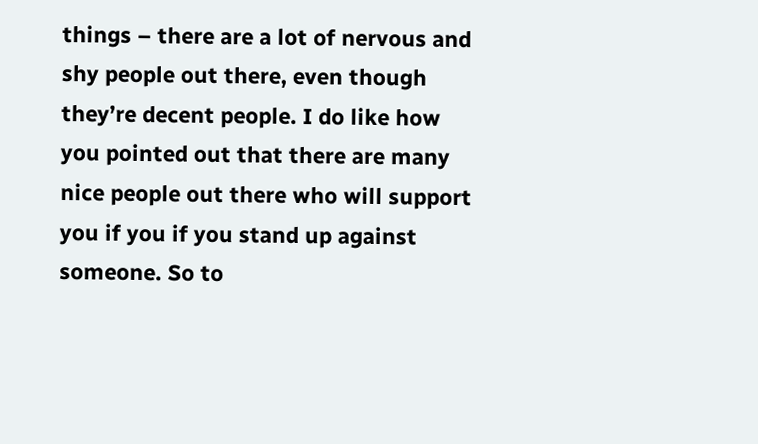things – there are a lot of nervous and shy people out there, even though they’re decent people. I do like how you pointed out that there are many nice people out there who will support you if you if you stand up against someone. So to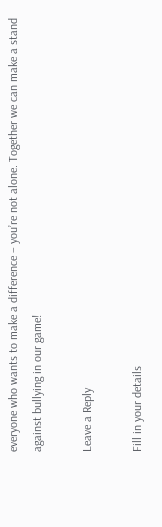everyone who wants to make a difference – you’re not alone. Together we can make a stand against bullying in our game!

Leave a Reply

Fill in your details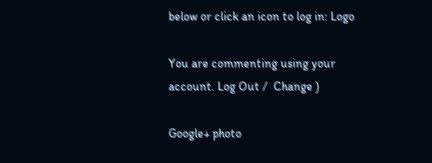below or click an icon to log in: Logo

You are commenting using your account. Log Out /  Change )

Google+ photo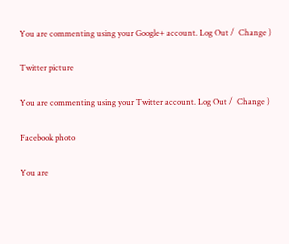You are commenting using your Google+ account. Log Out /  Change )

Twitter picture

You are commenting using your Twitter account. Log Out /  Change )

Facebook photo

You are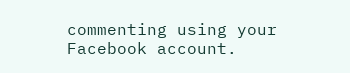commenting using your Facebook account.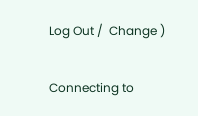Log Out /  Change )


Connecting to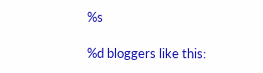%s

%d bloggers like this: